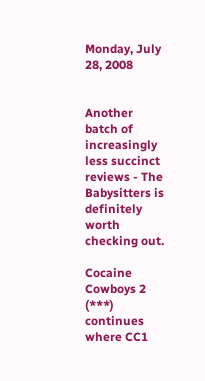Monday, July 28, 2008


Another batch of increasingly less succinct reviews - The Babysitters is definitely worth checking out.

Cocaine Cowboys 2 (***)
continues where CC1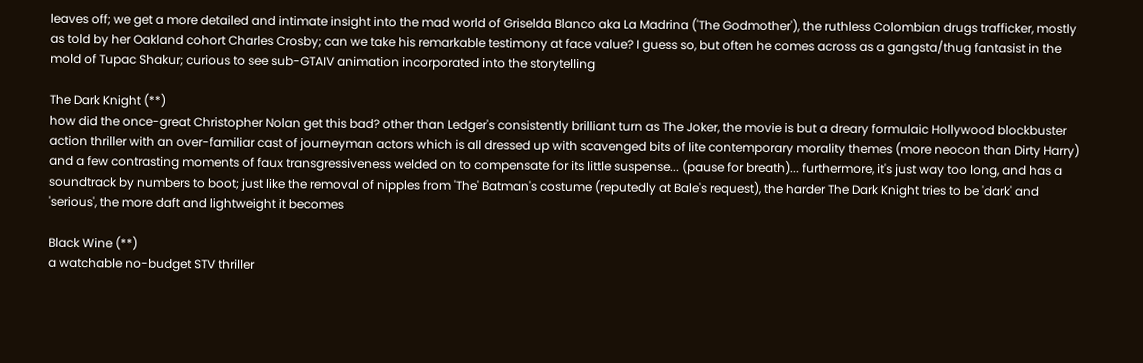leaves off; we get a more detailed and intimate insight into the mad world of Griselda Blanco aka La Madrina ('The Godmother'), the ruthless Colombian drugs trafficker, mostly as told by her Oakland cohort Charles Crosby; can we take his remarkable testimony at face value? I guess so, but often he comes across as a gangsta/thug fantasist in the mold of Tupac Shakur; curious to see sub-GTAIV animation incorporated into the storytelling

The Dark Knight (**)
how did the once-great Christopher Nolan get this bad? other than Ledger's consistently brilliant turn as The Joker, the movie is but a dreary formulaic Hollywood blockbuster action thriller with an over-familiar cast of journeyman actors which is all dressed up with scavenged bits of lite contemporary morality themes (more neocon than Dirty Harry) and a few contrasting moments of faux transgressiveness welded on to compensate for its little suspense... (pause for breath)... furthermore, it's just way too long, and has a soundtrack by numbers to boot; just like the removal of nipples from 'The' Batman's costume (reputedly at Bale's request), the harder The Dark Knight tries to be 'dark' and 'serious', the more daft and lightweight it becomes

Black Wine (**)
a watchable no-budget STV thriller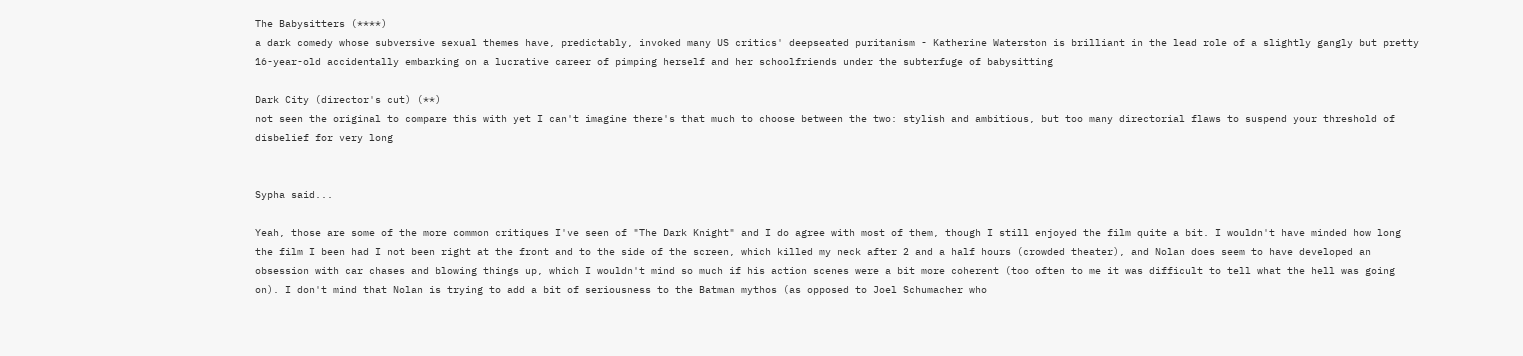The Babysitters (****)
a dark comedy whose subversive sexual themes have, predictably, invoked many US critics' deepseated puritanism - Katherine Waterston is brilliant in the lead role of a slightly gangly but pretty 16-year-old accidentally embarking on a lucrative career of pimping herself and her schoolfriends under the subterfuge of babysitting

Dark City (director's cut) (**)
not seen the original to compare this with yet I can't imagine there's that much to choose between the two: stylish and ambitious, but too many directorial flaws to suspend your threshold of disbelief for very long


Sypha said...

Yeah, those are some of the more common critiques I've seen of "The Dark Knight" and I do agree with most of them, though I still enjoyed the film quite a bit. I wouldn't have minded how long the film I been had I not been right at the front and to the side of the screen, which killed my neck after 2 and a half hours (crowded theater), and Nolan does seem to have developed an obsession with car chases and blowing things up, which I wouldn't mind so much if his action scenes were a bit more coherent (too often to me it was difficult to tell what the hell was going on). I don't mind that Nolan is trying to add a bit of seriousness to the Batman mythos (as opposed to Joel Schumacher who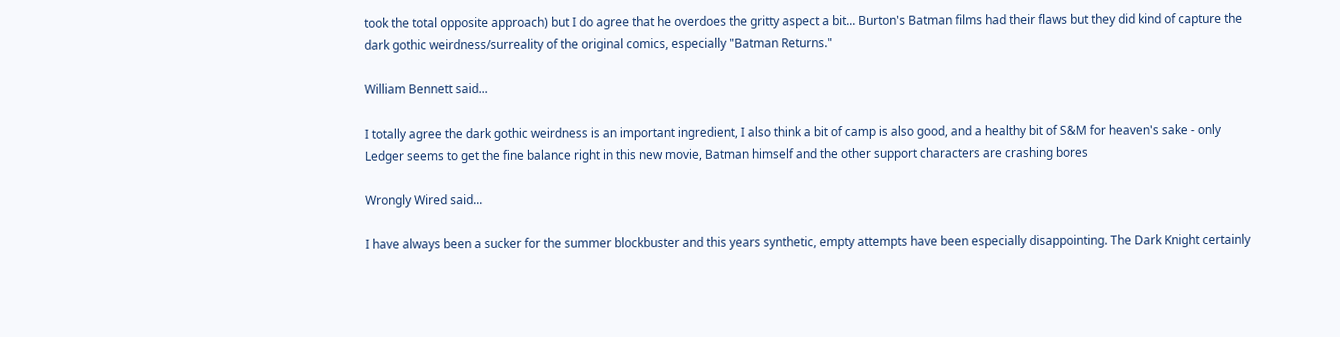took the total opposite approach) but I do agree that he overdoes the gritty aspect a bit... Burton's Batman films had their flaws but they did kind of capture the dark gothic weirdness/surreality of the original comics, especially "Batman Returns."

William Bennett said...

I totally agree the dark gothic weirdness is an important ingredient, I also think a bit of camp is also good, and a healthy bit of S&M for heaven's sake - only Ledger seems to get the fine balance right in this new movie, Batman himself and the other support characters are crashing bores

Wrongly Wired said...

I have always been a sucker for the summer blockbuster and this years synthetic, empty attempts have been especially disappointing. The Dark Knight certainly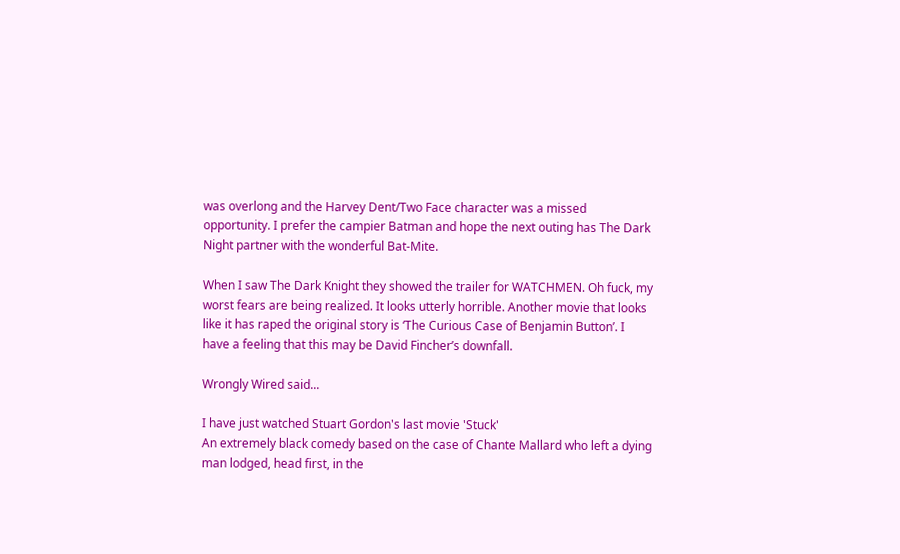was overlong and the Harvey Dent/Two Face character was a missed opportunity. I prefer the campier Batman and hope the next outing has The Dark Night partner with the wonderful Bat-Mite.

When I saw The Dark Knight they showed the trailer for WATCHMEN. Oh fuck, my worst fears are being realized. It looks utterly horrible. Another movie that looks like it has raped the original story is ‘The Curious Case of Benjamin Button’. I have a feeling that this may be David Fincher’s downfall.

Wrongly Wired said...

I have just watched Stuart Gordon's last movie 'Stuck'
An extremely black comedy based on the case of Chante Mallard who left a dying man lodged, head first, in the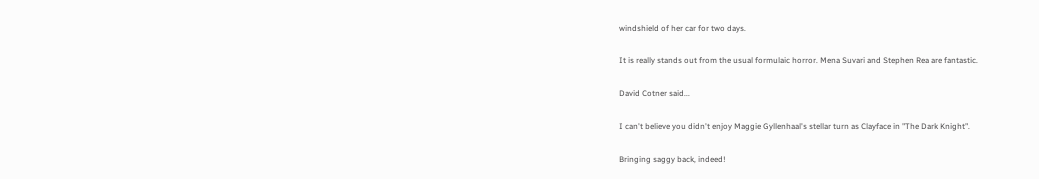windshield of her car for two days.

It is really stands out from the usual formulaic horror. Mena Suvari and Stephen Rea are fantastic.

David Cotner said...

I can't believe you didn't enjoy Maggie Gyllenhaal's stellar turn as Clayface in "The Dark Knight".

Bringing saggy back, indeed!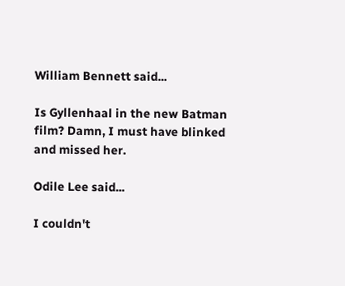William Bennett said...

Is Gyllenhaal in the new Batman film? Damn, I must have blinked and missed her.

Odile Lee said...

I couldn't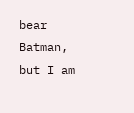bear Batman, but I am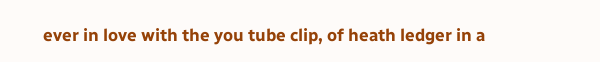ever in love with the you tube clip, of heath ledger in a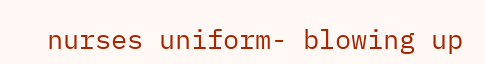nurses uniform- blowing up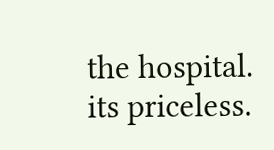the hospital. its priceless.